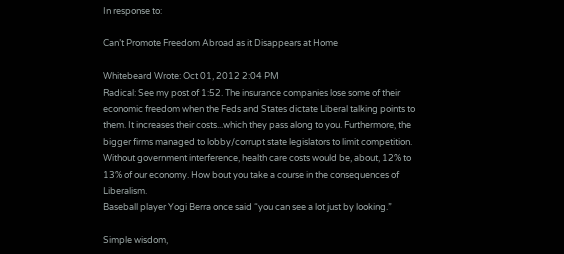In response to:

Can’t Promote Freedom Abroad as it Disappears at Home

Whitebeard Wrote: Oct 01, 2012 2:04 PM
Radical: See my post of 1:52. The insurance companies lose some of their economic freedom when the Feds and States dictate Liberal talking points to them. It increases their costs...which they pass along to you. Furthermore, the bigger firms managed to lobby/corrupt state legislators to limit competition. Without government interference, health care costs would be, about, 12% to 13% of our economy. How bout you take a course in the consequences of Liberalism.
Baseball player Yogi Berra once said “you can see a lot just by looking.”

Simple wisdom,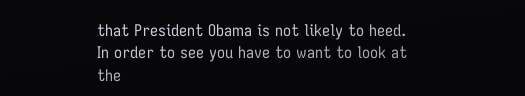that President Obama is not likely to heed. In order to see you have to want to look at the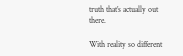truth that’s actually out there.

With reality so different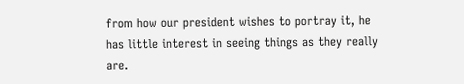from how our president wishes to portray it, he has little interest in seeing things as they really are.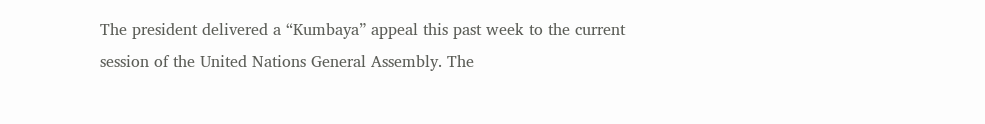The president delivered a “Kumbaya” appeal this past week to the current session of the United Nations General Assembly. The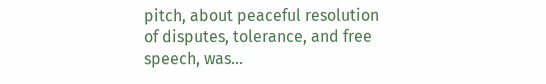pitch, about peaceful resolution of disputes, tolerance, and free speech, was...